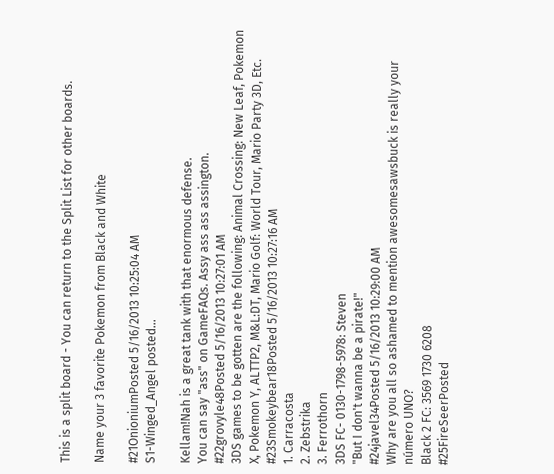This is a split board - You can return to the Split List for other boards.

Name your 3 favorite Pokemon from Black and White

#21OnioniumPosted 5/16/2013 10:25:04 AM
S1-Winged_Angel posted...

Kellam!Nah is a great tank with that enormous defense.
You can say "ass" on GameFAQs. Assy ass ass assington.
#22grovyle48Posted 5/16/2013 10:27:01 AM
3DS games to be gotten are the following: Animal Crossing: New Leaf, Pokemon X, Pokemon Y, ALTTP2, M&L:DT, Mario Golf: World Tour, Mario Party 3D, Etc.
#23Smokeybear18Posted 5/16/2013 10:27:16 AM
1. Carracosta
2. Zebstrika
3. Ferrothorn
3DS FC- 0130-1798-5978: Steven
"But I don't wanna be a pirate!"
#24javel34Posted 5/16/2013 10:29:00 AM
Why are you all so ashamed to mention awesomesawsbuck is really your número UNO?
Black 2 FC: 3569 1730 6208
#25FireSeerPosted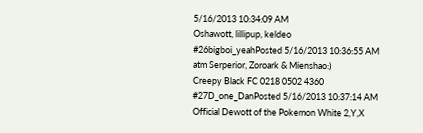5/16/2013 10:34:09 AM
Oshawott, lillipup, keldeo
#26bigboi_yeahPosted 5/16/2013 10:36:55 AM
atm Serperior, Zoroark & Mienshao:)
Creepy Black FC 0218 0502 4360
#27D_one_DanPosted 5/16/2013 10:37:14 AM
Official Dewott of the Pokemon White 2,Y,X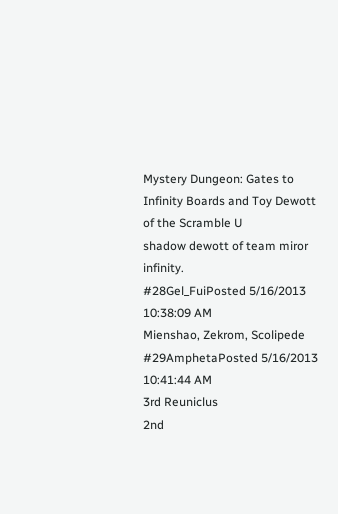Mystery Dungeon: Gates to Infinity Boards and Toy Dewott of the Scramble U
shadow dewott of team miror infinity.
#28Gel_FuiPosted 5/16/2013 10:38:09 AM
Mienshao, Zekrom, Scolipede
#29AmphetaPosted 5/16/2013 10:41:44 AM
3rd Reuniclus
2nd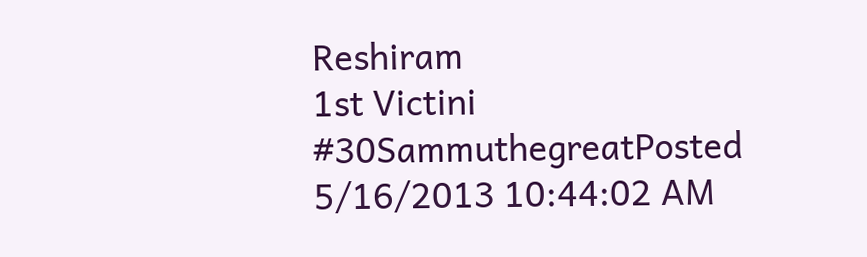Reshiram
1st Victini
#30SammuthegreatPosted 5/16/2013 10:44:02 AM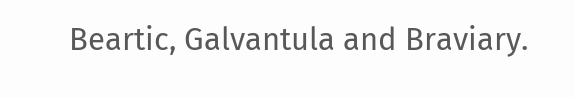Beartic, Galvantula and Braviary.